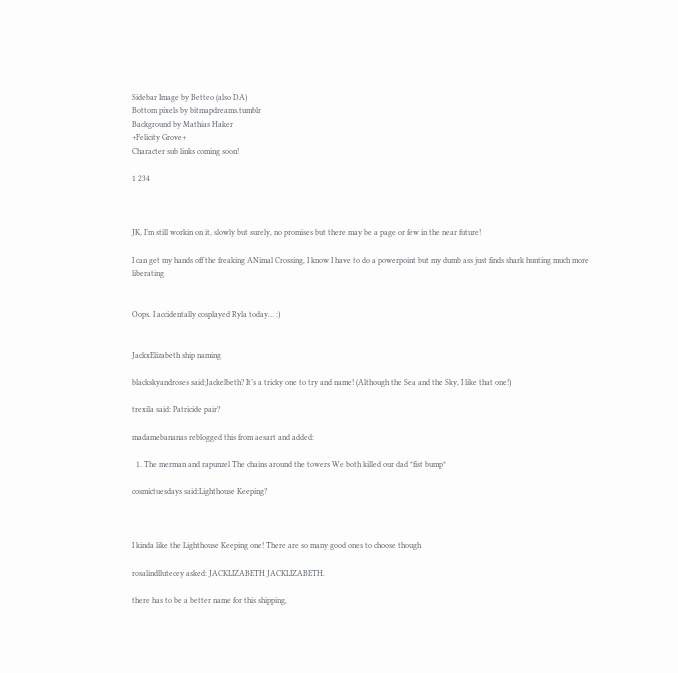Sidebar Image by Betteo (also DA)
Bottom pixels by bitmapdreams.tumblr
Background by Mathias Haker
+Felicity Grove+
Character sub links coming soon!

1 234



JK, I’m still workin on it, slowly but surely, no promises but there may be a page or few in the near future!

I can get my hands off the freaking ANimal Crossing, I know I have to do a powerpoint but my dumb ass just finds shark hunting much more liberating


Oops. I accidentally cosplayed Ryla today… :)


JackxElizabeth ship naming

blackskyandroses said:Jackelbeth? It’s a tricky one to try and name! (Although the Sea and the Sky, I like that one!)

trexila said: Patricide pair?

madamebananas reblogged this from aesart and added:

  1. The merman and rapunzel The chains around the towers We both killed our dad *fist bump*

cosmictuesdays said:Lighthouse Keeping?



I kinda like the Lighthouse Keeping one! There are so many good ones to choose though

rosalindllutecey asked: JACKLIZABETH JACKLIZABETH.

there has to be a better name for this shipping,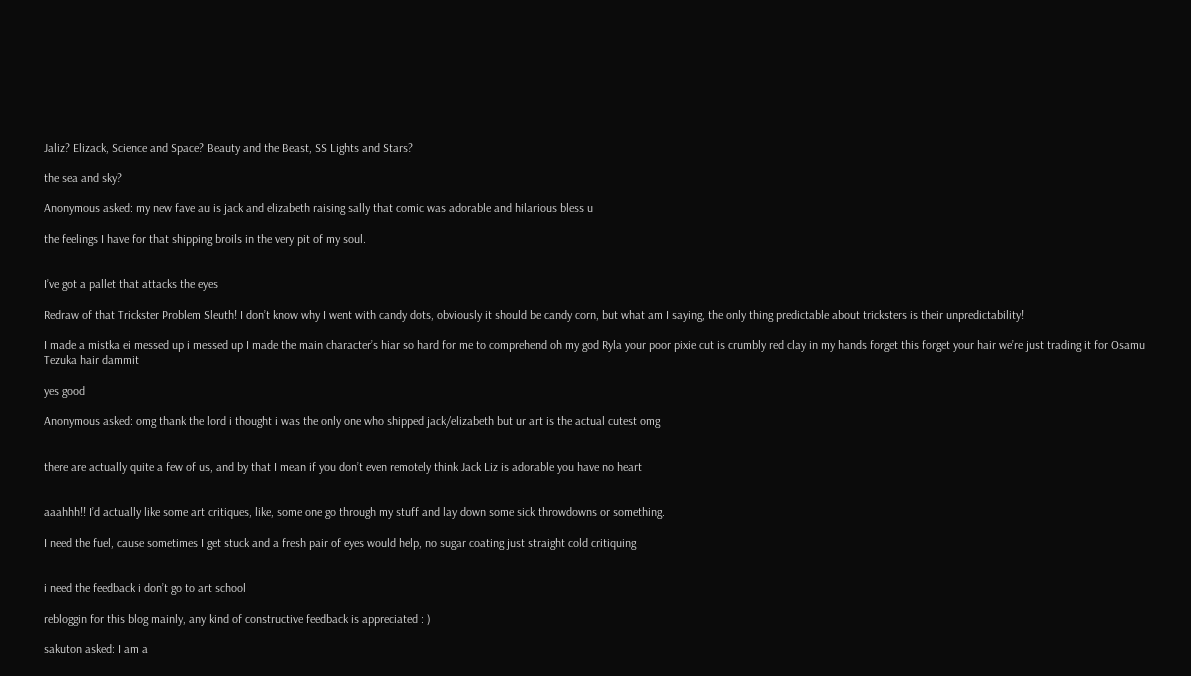Jaliz? Elizack, Science and Space? Beauty and the Beast, SS Lights and Stars?

the sea and sky?

Anonymous asked: my new fave au is jack and elizabeth raising sally that comic was adorable and hilarious bless u

the feelings I have for that shipping broils in the very pit of my soul.


I’ve got a pallet that attacks the eyes

Redraw of that Trickster Problem Sleuth! I don’t know why I went with candy dots, obviously it should be candy corn, but what am I saying, the only thing predictable about tricksters is their unpredictability!

I made a mistka ei messed up i messed up I made the main character’s hiar so hard for me to comprehend oh my god Ryla your poor pixie cut is crumbly red clay in my hands forget this forget your hair we’re just trading it for Osamu Tezuka hair dammit

yes good

Anonymous asked: omg thank the lord i thought i was the only one who shipped jack/elizabeth but ur art is the actual cutest omg


there are actually quite a few of us, and by that I mean if you don’t even remotely think Jack Liz is adorable you have no heart


aaahhh!! I’d actually like some art critiques, like, some one go through my stuff and lay down some sick throwdowns or something.

I need the fuel, cause sometimes I get stuck and a fresh pair of eyes would help, no sugar coating just straight cold critiquing


i need the feedback i don’t go to art school

rebloggin for this blog mainly, any kind of constructive feedback is appreciated : )

sakuton asked: I am a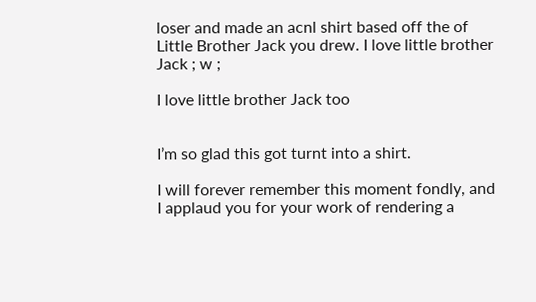loser and made an acnl shirt based off the of Little Brother Jack you drew. I love little brother Jack ; w ;

I love little brother Jack too


I’m so glad this got turnt into a shirt.

I will forever remember this moment fondly, and I applaud you for your work of rendering a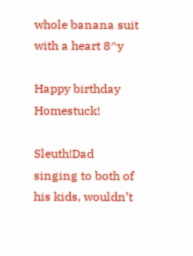whole banana suit with a heart 8^y

Happy birthday Homestuck!

Sleuth!Dad singing to both of his kids, wouldn’t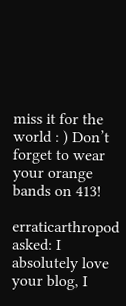miss it for the world : ) Don’t forget to wear your orange bands on 413!

erraticarthropod asked: I absolutely love your blog, I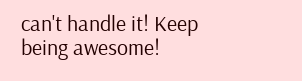can't handle it! Keep being awesome!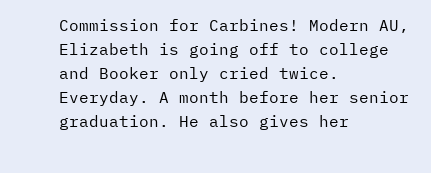Commission for Carbines! Modern AU, Elizabeth is going off to college and Booker only cried twice. Everyday. A month before her senior graduation. He also gives her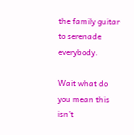the family guitar to serenade everybody.

Wait what do you mean this isn’t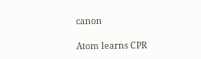canon

Atom learns CPR